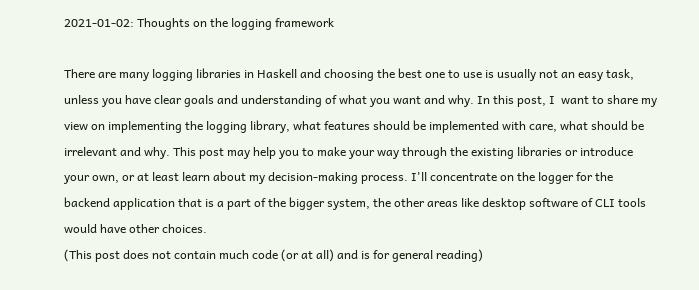2021-01-02: Thoughts on the logging framework

There are many logging libraries in Haskell and choosing the best one to use is usually not an easy task, unless you have clear goals and understanding of what you want and why. In this post, I  want to share my view on implementing the logging library, what features should be implemented with care, what should be irrelevant and why. This post may help you to make your way through the existing libraries or introduce your own, or at least learn about my decision-making process. I'll concentrate on the logger for the backend application that is a part of the bigger system, the other areas like desktop software of CLI tools would have other choices.
(This post does not contain much code (or at all) and is for general reading)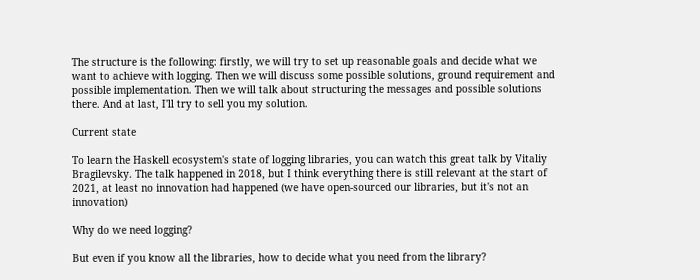The structure is the following: firstly, we will try to set up reasonable goals and decide what we want to achieve with logging. Then we will discuss some possible solutions, ground requirement and possible implementation. Then we will talk about structuring the messages and possible solutions there. And at last, I'll try to sell you my solution.

Current state

To learn the Haskell ecosystem's state of logging libraries, you can watch this great talk by Vitaliy Bragilevsky. The talk happened in 2018, but I think everything there is still relevant at the start of 2021, at least no innovation had happened (we have open-sourced our libraries, but it's not an innovation)

Why do we need logging?

But even if you know all the libraries, how to decide what you need from the library?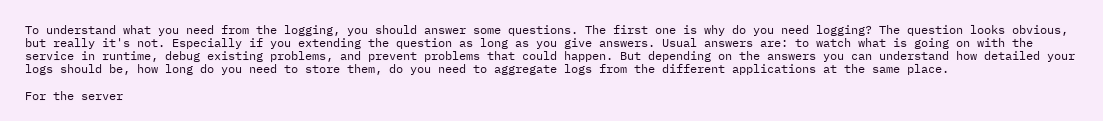To understand what you need from the logging, you should answer some questions. The first one is why do you need logging? The question looks obvious, but really it's not. Especially if you extending the question as long as you give answers. Usual answers are: to watch what is going on with the service in runtime, debug existing problems, and prevent problems that could happen. But depending on the answers you can understand how detailed your logs should be, how long do you need to store them, do you need to aggregate logs from the different applications at the same place.

For the server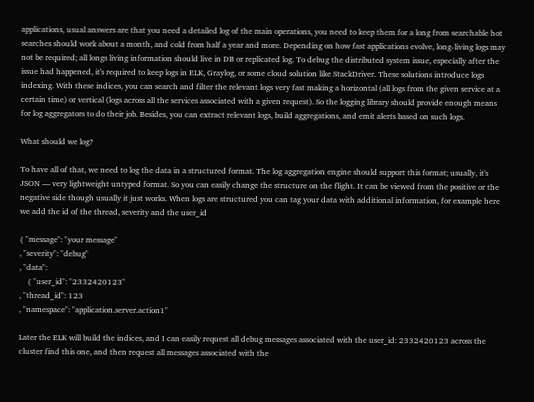applications, usual answers are that you need a detailed log of the main operations, you need to keep them for a long from searchable hot searches should work about a month, and cold from half a year and more. Depending on how fast applications evolve, long-living logs may not be required; all longs living information should live in DB or replicated log. To debug the distributed system issue, especially after the issue had happened, it's required to keep logs in ELK, Graylog, or some cloud solution like StackDriver. These solutions introduce logs indexing. With these indices, you can search and filter the relevant logs very fast making a horizontal (all logs from the given service at a certain time) or vertical (logs across all the services associated with a given request). So the logging library should provide enough means for log aggregators to do their job. Besides, you can extract relevant logs, build aggregations, and emit alerts based on such logs.

What should we log?

To have all of that, we need to log the data in a structured format. The log aggregation engine should support this format; usually, it's JSON — very lightweight untyped format. So you can easily change the structure on the flight. It can be viewed from the positive or the negative side though usually it just works. When logs are structured you can tag your data with additional information, for example here we add the id of the thread, severity and the user_id

{ "message": "your message"
, "severity": "debug"
, "data":
    { "user_id": "2332420123"
, "thread_id": 123
, "namespace": "application.server.action1"

Later the ELK will build the indices, and I can easily request all debug messages associated with the user_id: 2332420123 across the cluster find this one, and then request all messages associated with the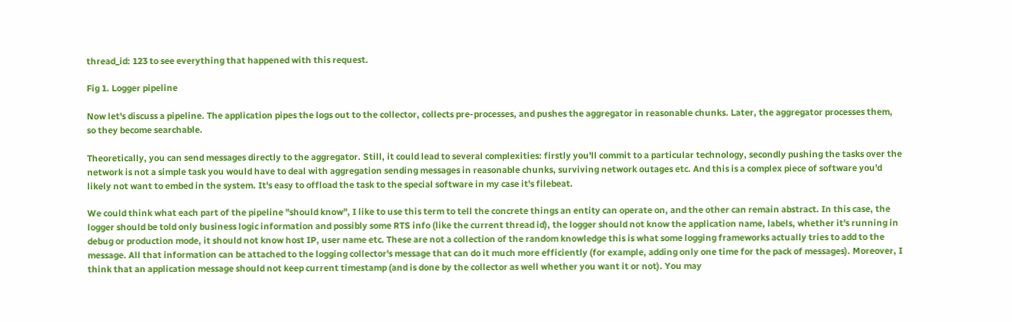thread_id: 123 to see everything that happened with this request.

Fig 1. Logger pipeline

Now let's discuss a pipeline. The application pipes the logs out to the collector, collects pre-processes, and pushes the aggregator in reasonable chunks. Later, the aggregator processes them, so they become searchable.

Theoretically, you can send messages directly to the aggregator. Still, it could lead to several complexities: firstly you'll commit to a particular technology, secondly pushing the tasks over the network is not a simple task you would have to deal with aggregation sending messages in reasonable chunks, surviving network outages etc. And this is a complex piece of software you'd likely not want to embed in the system. It's easy to offload the task to the special software in my case it's filebeat.

We could think what each part of the pipeline "should know", I like to use this term to tell the concrete things an entity can operate on, and the other can remain abstract. In this case, the logger should be told only business logic information and possibly some RTS info (like the current thread id), the logger should not know the application name, labels, whether it's running in debug or production mode, it should not know host IP, user name etc. These are not a collection of the random knowledge this is what some logging frameworks actually tries to add to the message. All that information can be attached to the logging collector's message that can do it much more efficiently (for example, adding only one time for the pack of messages). Moreover, I think that an application message should not keep current timestamp (and is done by the collector as well whether you want it or not). You may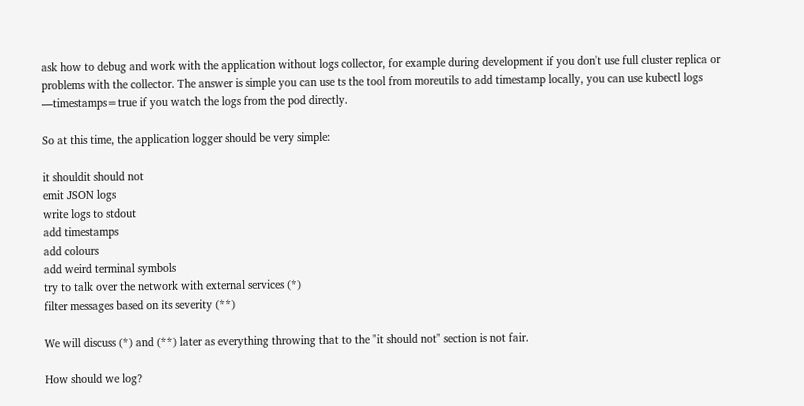ask how to debug and work with the application without logs collector, for example during development if you don't use full cluster replica or problems with the collector. The answer is simple you can use ts the tool from moreutils to add timestamp locally, you can use kubectl logs —timestamps=true if you watch the logs from the pod directly.

So at this time, the application logger should be very simple:

it shouldit should not
emit JSON logs
write logs to stdout
add timestamps
add colours
add weird terminal symbols
try to talk over the network with external services (*)
filter messages based on its severity (**)

We will discuss (*) and (**) later as everything throwing that to the "it should not" section is not fair.

How should we log?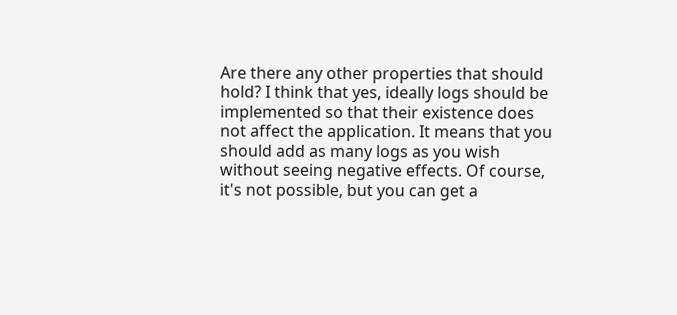Are there any other properties that should hold? I think that yes, ideally logs should be implemented so that their existence does not affect the application. It means that you should add as many logs as you wish without seeing negative effects. Of course, it's not possible, but you can get a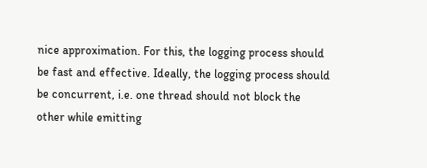nice approximation. For this, the logging process should be fast and effective. Ideally, the logging process should be concurrent, i.e. one thread should not block the other while emitting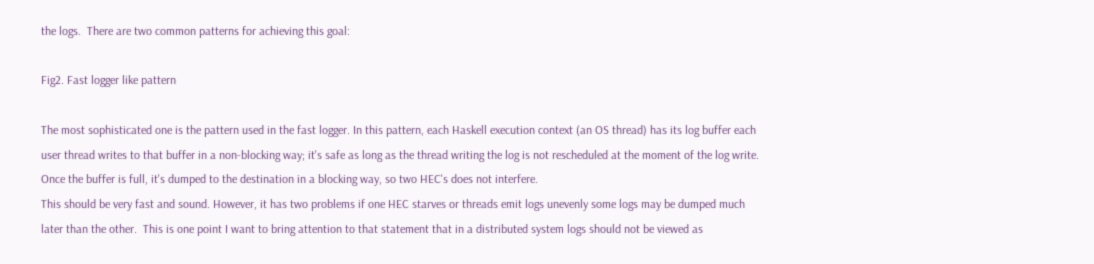the logs.  There are two common patterns for achieving this goal:

Fig2. Fast logger like pattern

The most sophisticated one is the pattern used in the fast logger. In this pattern, each Haskell execution context (an OS thread) has its log buffer each user thread writes to that buffer in a non-blocking way; it's safe as long as the thread writing the log is not rescheduled at the moment of the log write. Once the buffer is full, it's dumped to the destination in a blocking way, so two HEC's does not interfere.
This should be very fast and sound. However, it has two problems if one HEC starves or threads emit logs unevenly some logs may be dumped much later than the other.  This is one point I want to bring attention to that statement that in a distributed system logs should not be viewed as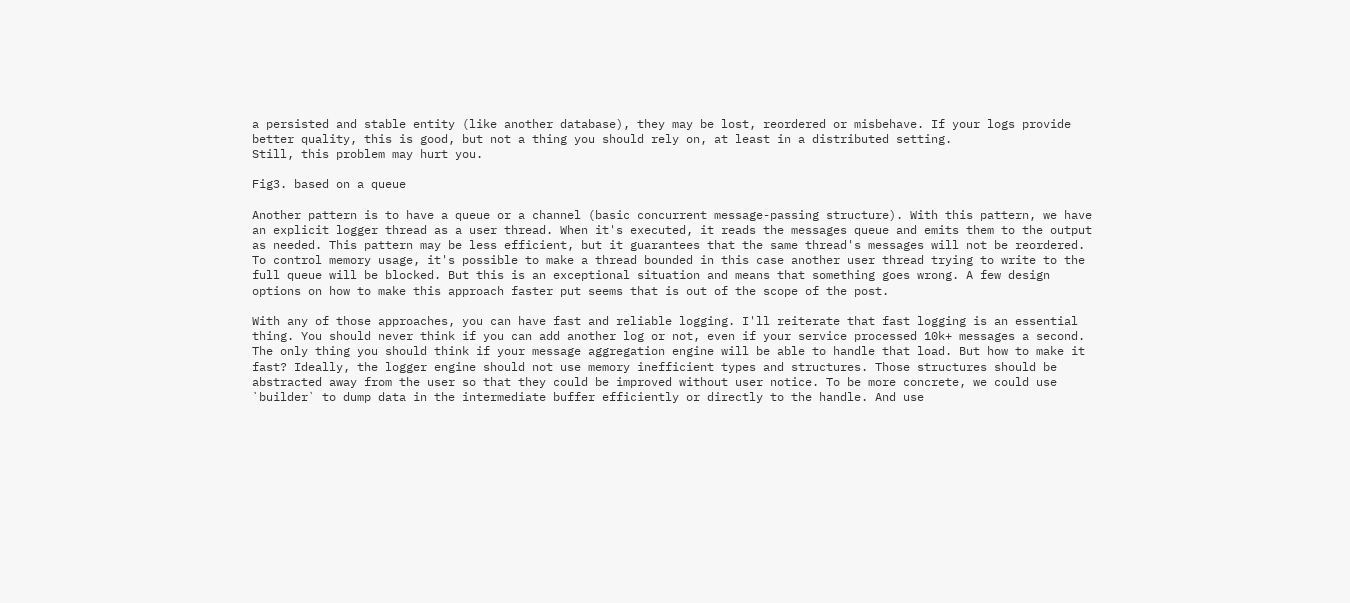a persisted and stable entity (like another database), they may be lost, reordered or misbehave. If your logs provide better quality, this is good, but not a thing you should rely on, at least in a distributed setting.
Still, this problem may hurt you.

Fig3. based on a queue

Another pattern is to have a queue or a channel (basic concurrent message-passing structure). With this pattern, we have an explicit logger thread as a user thread. When it's executed, it reads the messages queue and emits them to the output as needed. This pattern may be less efficient, but it guarantees that the same thread's messages will not be reordered. To control memory usage, it's possible to make a thread bounded in this case another user thread trying to write to the full queue will be blocked. But this is an exceptional situation and means that something goes wrong. A few design options on how to make this approach faster put seems that is out of the scope of the post.

With any of those approaches, you can have fast and reliable logging. I'll reiterate that fast logging is an essential thing. You should never think if you can add another log or not, even if your service processed 10k+ messages a second. The only thing you should think if your message aggregation engine will be able to handle that load. But how to make it fast? Ideally, the logger engine should not use memory inefficient types and structures. Those structures should be abstracted away from the user so that they could be improved without user notice. To be more concrete, we could use `builder` to dump data in the intermediate buffer efficiently or directly to the handle. And use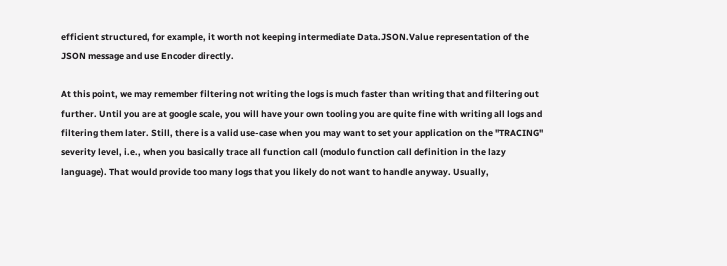efficient structured, for example, it worth not keeping intermediate Data.JSON.Value representation of the JSON message and use Encoder directly.

At this point, we may remember filtering not writing the logs is much faster than writing that and filtering out further. Until you are at google scale, you will have your own tooling you are quite fine with writing all logs and filtering them later. Still, there is a valid use-case when you may want to set your application on the "TRACING" severity level, i.e., when you basically trace all function call (modulo function call definition in the lazy language). That would provide too many logs that you likely do not want to handle anyway. Usually,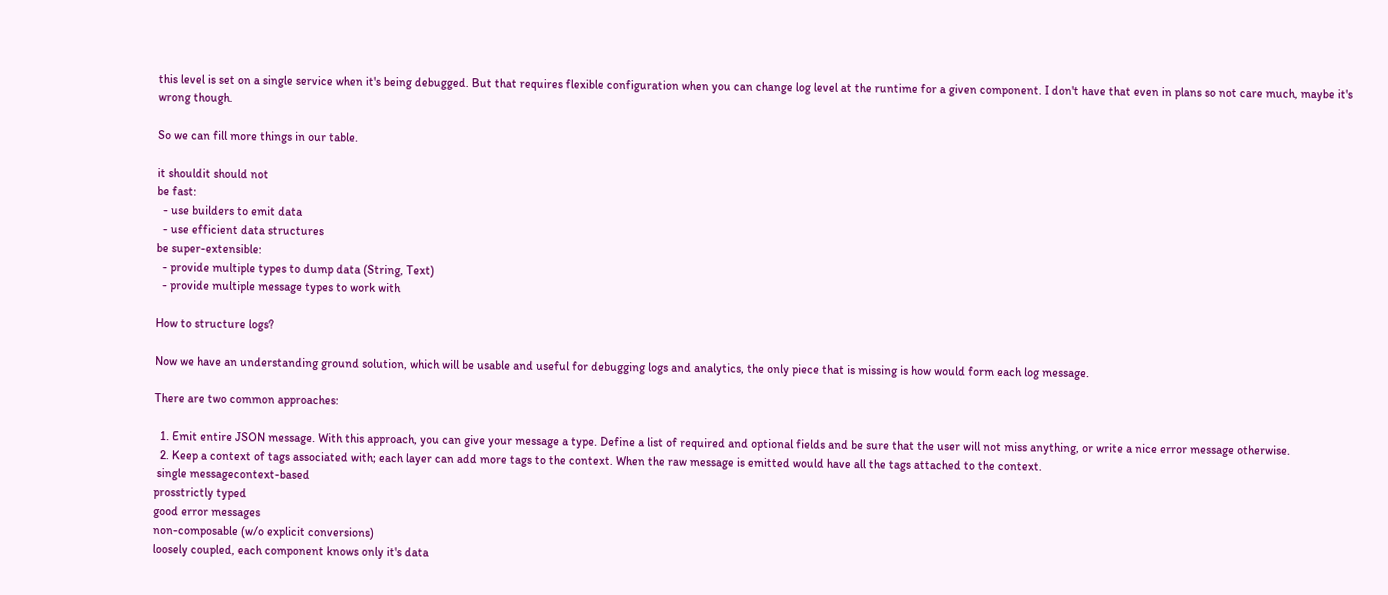this level is set on a single service when it's being debugged. But that requires flexible configuration when you can change log level at the runtime for a given component. I don't have that even in plans so not care much, maybe it's wrong though.

So we can fill more things in our table.

it shouldit should not
be fast:
  - use builders to emit data
  - use efficient data structures
be super-extensible:
  - provide multiple types to dump data (String, Text)
  - provide multiple message types to work with

How to structure logs?

Now we have an understanding ground solution, which will be usable and useful for debugging logs and analytics, the only piece that is missing is how would form each log message.

There are two common approaches:

  1. Emit entire JSON message. With this approach, you can give your message a type. Define a list of required and optional fields and be sure that the user will not miss anything, or write a nice error message otherwise.
  2. Keep a context of tags associated with; each layer can add more tags to the context. When the raw message is emitted would have all the tags attached to the context.
 single messagecontext-based
prosstrictly typed
good error messages
non-composable (w/o explicit conversions)
loosely coupled, each component knows only it's data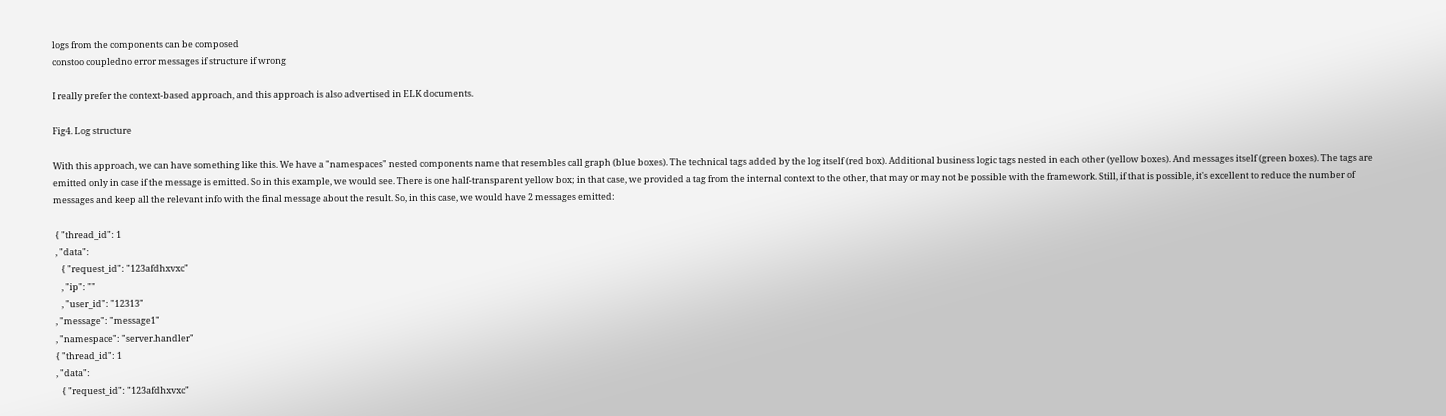logs from the components can be composed
constoo coupledno error messages if structure if wrong

I really prefer the context-based approach, and this approach is also advertised in ELK documents.

Fig4. Log structure

With this approach, we can have something like this. We have a "namespaces" nested components name that resembles call graph (blue boxes). The technical tags added by the log itself (red box). Additional business logic tags nested in each other (yellow boxes). And messages itself (green boxes). The tags are emitted only in case if the message is emitted. So in this example, we would see. There is one half-transparent yellow box; in that case, we provided a tag from the internal context to the other, that may or may not be possible with the framework. Still, if that is possible, it's excellent to reduce the number of messages and keep all the relevant info with the final message about the result. So, in this case, we would have 2 messages emitted:

 { "thread_id": 1
 , "data":
    { "request_id": "123afdhxvxc"
    , "ip": ""
    , "user_id": "12313"
 , "message": "message1"
 , "namespace": "server.handler"
 { "thread_id": 1
 , "data":
    { "request_id": "123afdhxvxc"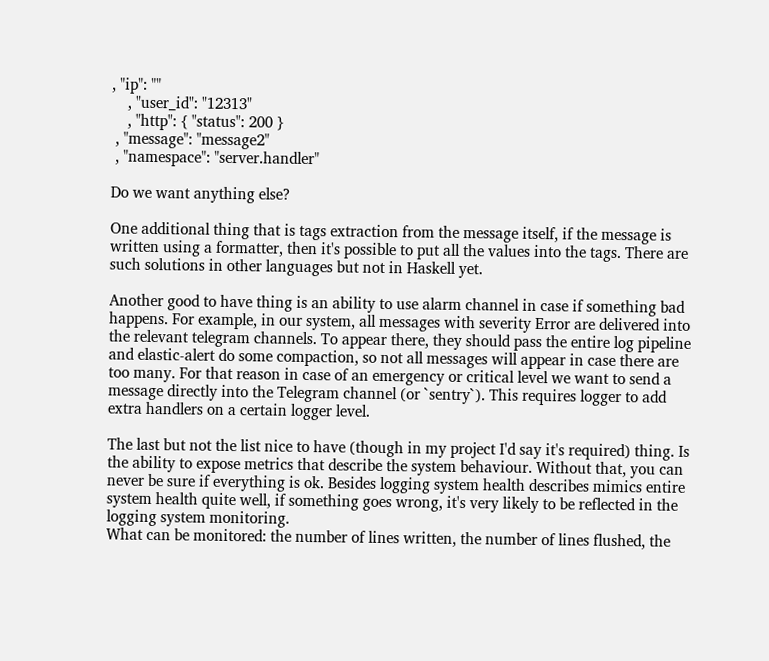, "ip": ""
    , "user_id": "12313"
    , "http": { "status": 200 }
 , "message": "message2"
 , "namespace": "server.handler"

Do we want anything else?

One additional thing that is tags extraction from the message itself, if the message is written using a formatter, then it's possible to put all the values into the tags. There are such solutions in other languages but not in Haskell yet.

Another good to have thing is an ability to use alarm channel in case if something bad happens. For example, in our system, all messages with severity Error are delivered into the relevant telegram channels. To appear there, they should pass the entire log pipeline and elastic-alert do some compaction, so not all messages will appear in case there are too many. For that reason in case of an emergency or critical level we want to send a message directly into the Telegram channel (or `sentry`). This requires logger to add extra handlers on a certain logger level.

The last but not the list nice to have (though in my project I'd say it's required) thing. Is the ability to expose metrics that describe the system behaviour. Without that, you can never be sure if everything is ok. Besides logging system health describes mimics entire system health quite well, if something goes wrong, it's very likely to be reflected in the logging system monitoring.
What can be monitored: the number of lines written, the number of lines flushed, the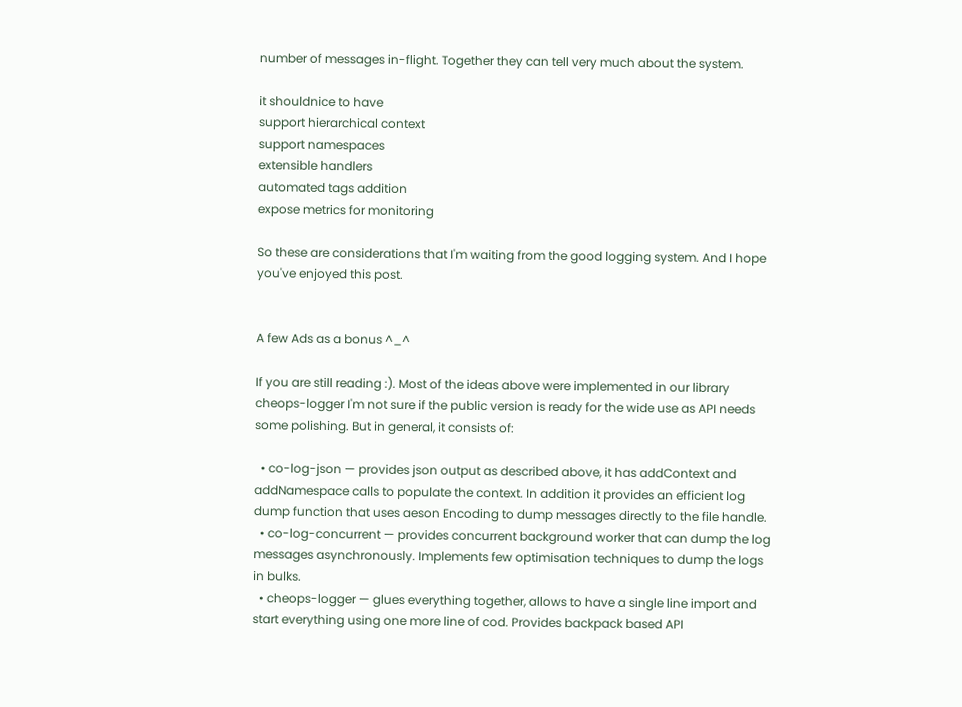number of messages in-flight. Together they can tell very much about the system.

it shouldnice to have
support hierarchical context
support namespaces
extensible handlers
automated tags addition
expose metrics for monitoring

So these are considerations that I'm waiting from the good logging system. And I hope you've enjoyed this post.


A few Ads as a bonus ^_^

If you are still reading :). Most of the ideas above were implemented in our library cheops-logger I'm not sure if the public version is ready for the wide use as API needs some polishing. But in general, it consists of:

  • co-log-json — provides json output as described above, it has addContext and addNamespace calls to populate the context. In addition it provides an efficient log dump function that uses aeson Encoding to dump messages directly to the file handle.
  • co-log-concurrent — provides concurrent background worker that can dump the log messages asynchronously. Implements few optimisation techniques to dump the logs in bulks.
  • cheops-logger — glues everything together, allows to have a single line import and start everything using one more line of cod. Provides backpack based API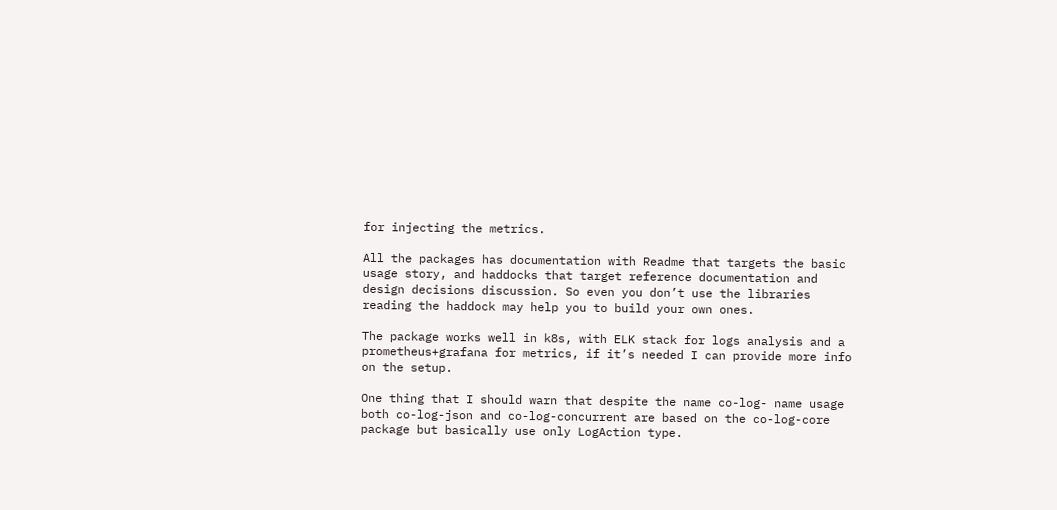for injecting the metrics.

All the packages has documentation with Readme that targets the basic usage story, and haddocks that target reference documentation and design decisions discussion. So even you don’t use the libraries reading the haddock may help you to build your own ones.

The package works well in k8s, with ELK stack for logs analysis and a prometheus+grafana for metrics, if it’s needed I can provide more info on the setup.

One thing that I should warn that despite the name co-log- name usage both co-log-json and co-log-concurrent are based on the co-log-core package but basically use only LogAction type.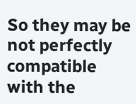So they may be not perfectly compatible with the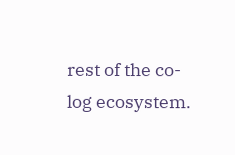rest of the co-log ecosystem.